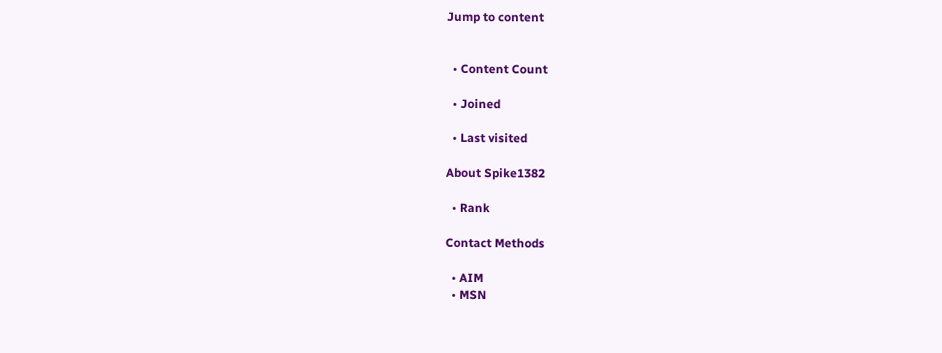Jump to content


  • Content Count

  • Joined

  • Last visited

About Spike1382

  • Rank

Contact Methods

  • AIM
  • MSN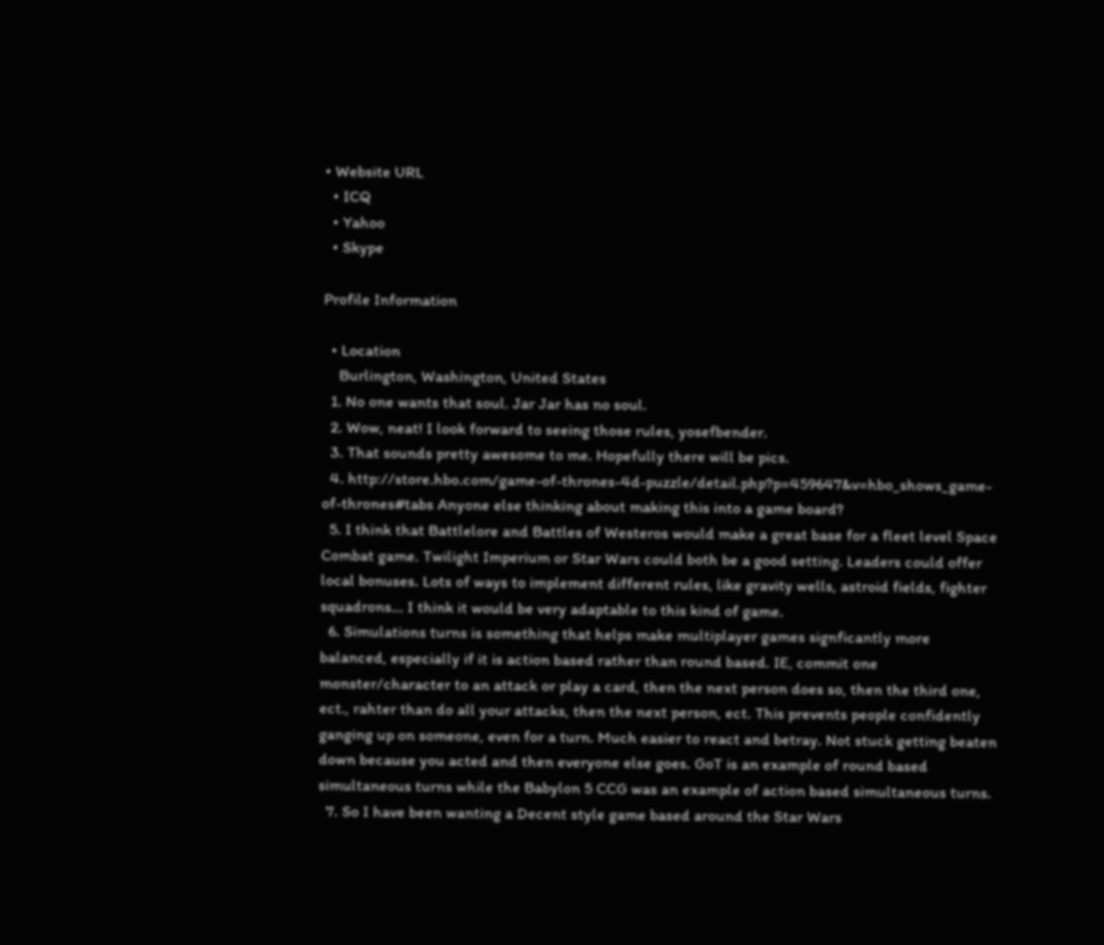• Website URL
  • ICQ
  • Yahoo
  • Skype

Profile Information

  • Location
    Burlington, Washington, United States
  1. No one wants that soul. Jar Jar has no soul.
  2. Wow, neat! I look forward to seeing those rules, yosefbender.
  3. That sounds pretty awesome to me. Hopefully there will be pics.
  4. http://store.hbo.com/game-of-thrones-4d-puzzle/detail.php?p=459647&v=hbo_shows_game-of-thrones#tabs Anyone else thinking about making this into a game board?
  5. I think that Battlelore and Battles of Westeros would make a great base for a fleet level Space Combat game. Twilight Imperium or Star Wars could both be a good setting. Leaders could offer local bonuses. Lots of ways to implement different rules, like gravity wells, astroid fields, fighter squadrons... I think it would be very adaptable to this kind of game.
  6. Simulations turns is something that helps make multiplayer games signficantly more balanced, especially if it is action based rather than round based. IE, commit one monster/character to an attack or play a card, then the next person does so, then the third one, ect., rahter than do all your attacks, then the next person, ect. This prevents people confidently ganging up on someone, even for a turn. Much easier to react and betray. Not stuck getting beaten down because you acted and then everyone else goes. GoT is an example of round based simultaneous turns while the Babylon 5 CCG was an example of action based simultaneous turns.
  7. So I have been wanting a Decent style game based around the Star Wars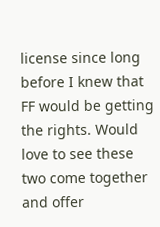license since long before I knew that FF would be getting the rights. Would love to see these two come together and offer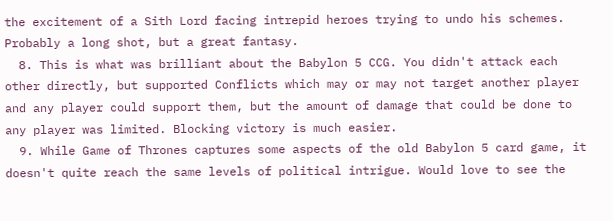the excitement of a Sith Lord facing intrepid heroes trying to undo his schemes. Probably a long shot, but a great fantasy.
  8. This is what was brilliant about the Babylon 5 CCG. You didn't attack each other directly, but supported Conflicts which may or may not target another player and any player could support them, but the amount of damage that could be done to any player was limited. Blocking victory is much easier.
  9. While Game of Thrones captures some aspects of the old Babylon 5 card game, it doesn't quite reach the same levels of political intrigue. Would love to see the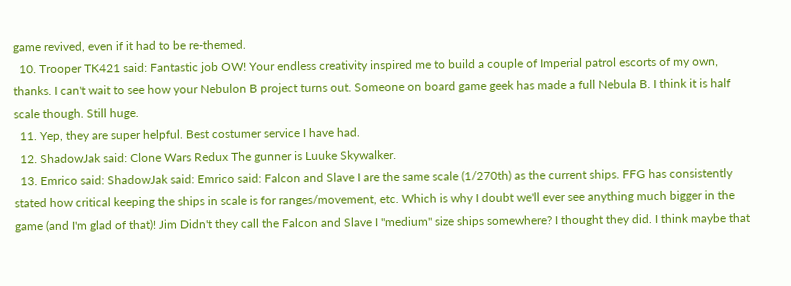game revived, even if it had to be re-themed.
  10. Trooper TK421 said: Fantastic job OW! Your endless creativity inspired me to build a couple of Imperial patrol escorts of my own, thanks. I can't wait to see how your Nebulon B project turns out. Someone on board game geek has made a full Nebula B. I think it is half scale though. Still huge.
  11. Yep, they are super helpful. Best costumer service I have had.
  12. ShadowJak said: Clone Wars Redux The gunner is Luuke Skywalker.
  13. Emrico said: ShadowJak said: Emrico said: Falcon and Slave I are the same scale (1/270th) as the current ships. FFG has consistently stated how critical keeping the ships in scale is for ranges/movement, etc. Which is why I doubt we'll ever see anything much bigger in the game (and I'm glad of that)! Jim Didn't they call the Falcon and Slave I "medium" size ships somewhere? I thought they did. I think maybe that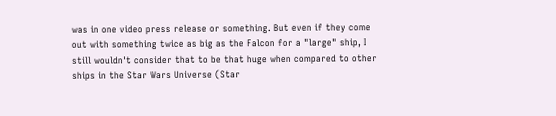was in one video press release or something. But even if they come out with something twice as big as the Falcon for a "large" ship, I still wouldn't consider that to be that huge when compared to other ships in the Star Wars Universe (Star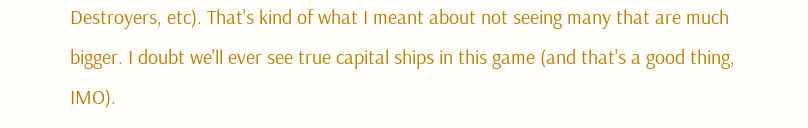Destroyers, etc). That's kind of what I meant about not seeing many that are much bigger. I doubt we'll ever see true capital ships in this game (and that's a good thing, IMO).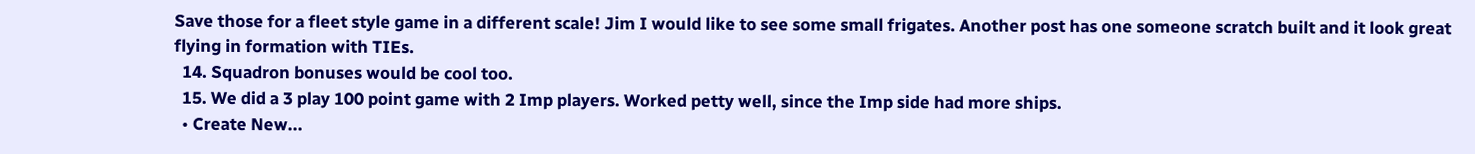Save those for a fleet style game in a different scale! Jim I would like to see some small frigates. Another post has one someone scratch built and it look great flying in formation with TIEs.
  14. Squadron bonuses would be cool too.
  15. We did a 3 play 100 point game with 2 Imp players. Worked petty well, since the Imp side had more ships.
  • Create New...